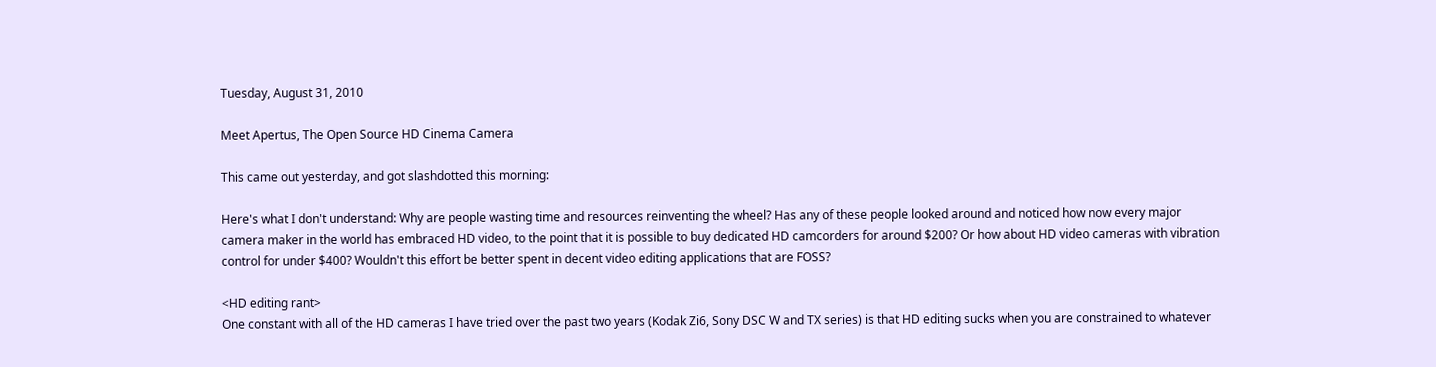Tuesday, August 31, 2010

Meet Apertus, The Open Source HD Cinema Camera

This came out yesterday, and got slashdotted this morning:

Here's what I don't understand: Why are people wasting time and resources reinventing the wheel? Has any of these people looked around and noticed how now every major camera maker in the world has embraced HD video, to the point that it is possible to buy dedicated HD camcorders for around $200? Or how about HD video cameras with vibration control for under $400? Wouldn't this effort be better spent in decent video editing applications that are FOSS?

<HD editing rant>
One constant with all of the HD cameras I have tried over the past two years (Kodak Zi6, Sony DSC W and TX series) is that HD editing sucks when you are constrained to whatever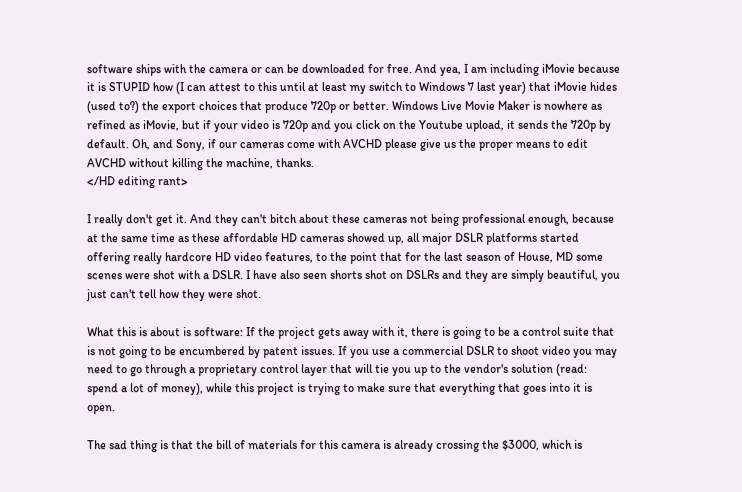software ships with the camera or can be downloaded for free. And yea, I am including iMovie because it is STUPID how (I can attest to this until at least my switch to Windows 7 last year) that iMovie hides (used to?) the export choices that produce 720p or better. Windows Live Movie Maker is nowhere as refined as iMovie, but if your video is 720p and you click on the Youtube upload, it sends the 720p by default. Oh, and Sony, if our cameras come with AVCHD please give us the proper means to edit AVCHD without killing the machine, thanks.
</HD editing rant>

I really don't get it. And they can't bitch about these cameras not being professional enough, because at the same time as these affordable HD cameras showed up, all major DSLR platforms started offering really hardcore HD video features, to the point that for the last season of House, MD some scenes were shot with a DSLR. I have also seen shorts shot on DSLRs and they are simply beautiful, you just can't tell how they were shot.

What this is about is software: If the project gets away with it, there is going to be a control suite that is not going to be encumbered by patent issues. If you use a commercial DSLR to shoot video you may need to go through a proprietary control layer that will tie you up to the vendor's solution (read: spend a lot of money), while this project is trying to make sure that everything that goes into it is open.

The sad thing is that the bill of materials for this camera is already crossing the $3000, which is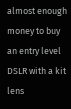almost enough money to buy an entry level DSLR with a kit lens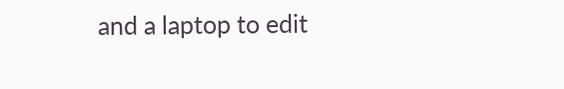and a laptop to edit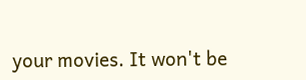your movies. It won't be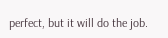perfect, but it will do the job.